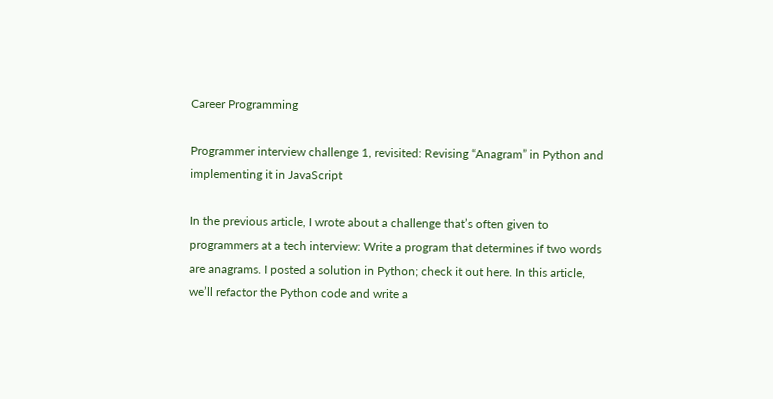Career Programming

Programmer interview challenge 1, revisited: Revising “Anagram” in Python and implementing it in JavaScript

In the previous article, I wrote about a challenge that’s often given to programmers at a tech interview: Write a program that determines if two words are anagrams. I posted a solution in Python; check it out here. In this article, we’ll refactor the Python code and write a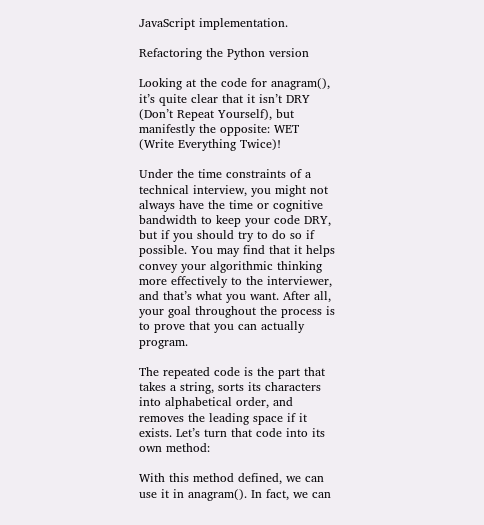JavaScript implementation.

Refactoring the Python version

Looking at the code for anagram(), it’s quite clear that it isn’t DRY (Don’t Repeat Yourself), but manifestly the opposite: WET (Write Everything Twice)!

Under the time constraints of a technical interview, you might not always have the time or cognitive bandwidth to keep your code DRY, but if you should try to do so if possible. You may find that it helps convey your algorithmic thinking more effectively to the interviewer, and that’s what you want. After all, your goal throughout the process is to prove that you can actually program.

The repeated code is the part that takes a string, sorts its characters into alphabetical order, and removes the leading space if it exists. Let’s turn that code into its own method:

With this method defined, we can use it in anagram(). In fact, we can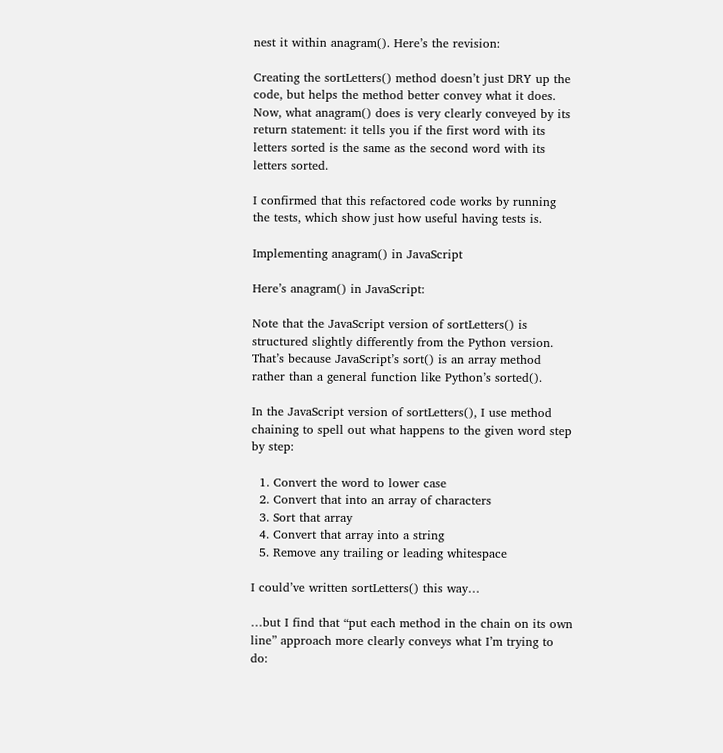nest it within anagram(). Here’s the revision:

Creating the sortLetters() method doesn’t just DRY up the code, but helps the method better convey what it does. Now, what anagram() does is very clearly conveyed by its return statement: it tells you if the first word with its letters sorted is the same as the second word with its letters sorted.

I confirmed that this refactored code works by running the tests, which show just how useful having tests is.

Implementing anagram() in JavaScript

Here’s anagram() in JavaScript:

Note that the JavaScript version of sortLetters() is structured slightly differently from the Python version. That’s because JavaScript’s sort() is an array method rather than a general function like Python’s sorted().

In the JavaScript version of sortLetters(), I use method chaining to spell out what happens to the given word step by step:

  1. Convert the word to lower case
  2. Convert that into an array of characters
  3. Sort that array
  4. Convert that array into a string
  5. Remove any trailing or leading whitespace

I could’ve written sortLetters() this way…

…but I find that “put each method in the chain on its own line” approach more clearly conveys what I’m trying to do: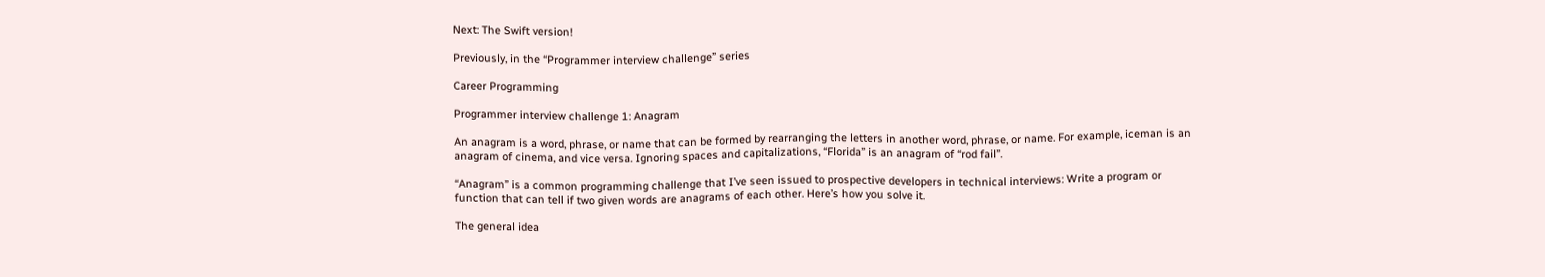Next: The Swift version!

Previously, in the “Programmer interview challenge” series

Career Programming

Programmer interview challenge 1: Anagram

An anagram is a word, phrase, or name that can be formed by rearranging the letters in another word, phrase, or name. For example, iceman is an anagram of cinema, and vice versa. Ignoring spaces and capitalizations, “Florida” is an anagram of “rod fail”.

“Anagram” is a common programming challenge that I’ve seen issued to prospective developers in technical interviews: Write a program or function that can tell if two given words are anagrams of each other. Here’s how you solve it.

The general idea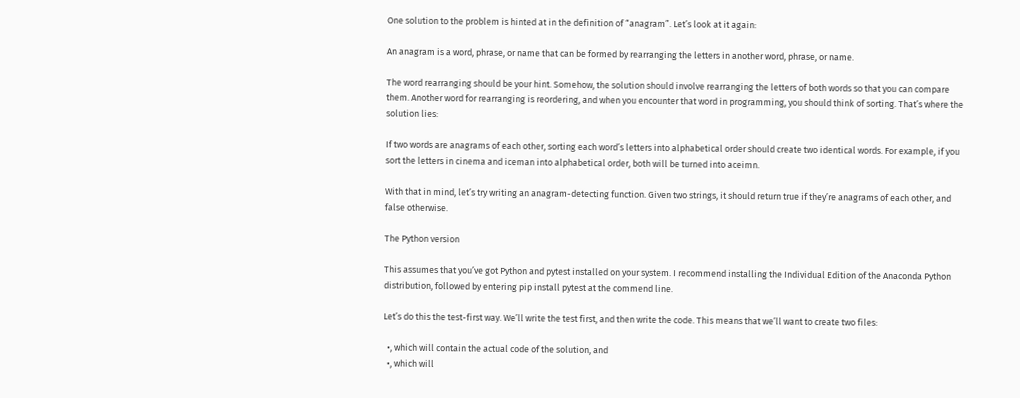One solution to the problem is hinted at in the definition of “anagram”. Let’s look at it again:

An anagram is a word, phrase, or name that can be formed by rearranging the letters in another word, phrase, or name.

The word rearranging should be your hint. Somehow, the solution should involve rearranging the letters of both words so that you can compare them. Another word for rearranging is reordering, and when you encounter that word in programming, you should think of sorting. That’s where the solution lies:

If two words are anagrams of each other, sorting each word’s letters into alphabetical order should create two identical words. For example, if you sort the letters in cinema and iceman into alphabetical order, both will be turned into aceimn.

With that in mind, let’s try writing an anagram-detecting function. Given two strings, it should return true if they’re anagrams of each other, and false otherwise.

The Python version

This assumes that you’ve got Python and pytest installed on your system. I recommend installing the Individual Edition of the Anaconda Python distribution, followed by entering pip install pytest at the commend line.

Let’s do this the test-first way. We’ll write the test first, and then write the code. This means that we’ll want to create two files:

  •, which will contain the actual code of the solution, and
  •, which will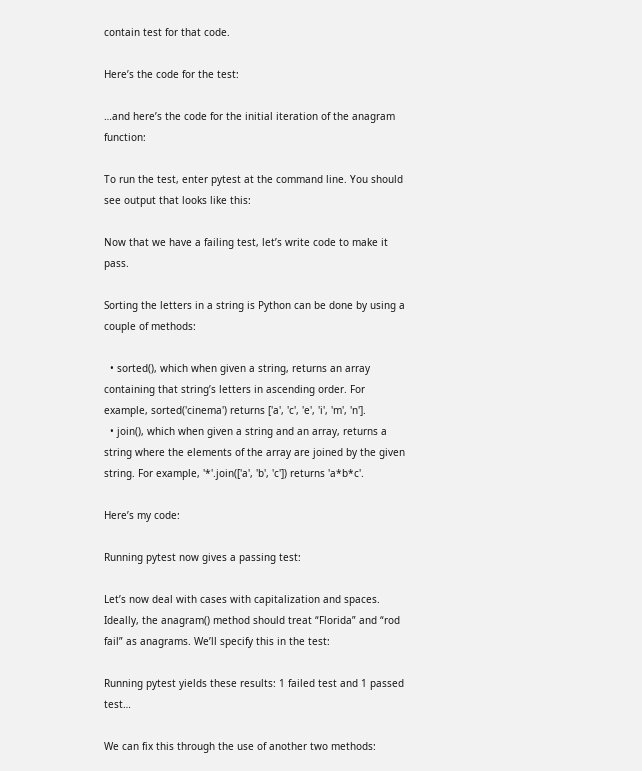contain test for that code.

Here’s the code for the test:

…and here’s the code for the initial iteration of the anagram function:

To run the test, enter pytest at the command line. You should see output that looks like this:

Now that we have a failing test, let’s write code to make it pass.

Sorting the letters in a string is Python can be done by using a couple of methods:

  • sorted(), which when given a string, returns an array containing that string’s letters in ascending order. For example, sorted('cinema') returns ['a', 'c', 'e', 'i', 'm', 'n'].
  • join(), which when given a string and an array, returns a string where the elements of the array are joined by the given string. For example, '*'.join(['a', 'b', 'c']) returns 'a*b*c'.

Here’s my code:

Running pytest now gives a passing test:

Let’s now deal with cases with capitalization and spaces. Ideally, the anagram() method should treat “Florida” and “rod fail” as anagrams. We’ll specify this in the test:

Running pytest yields these results: 1 failed test and 1 passed test…

We can fix this through the use of another two methods: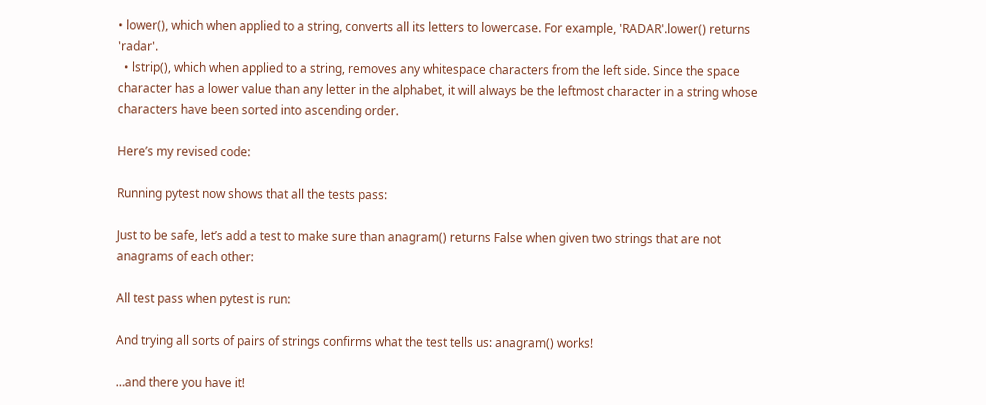• lower(), which when applied to a string, converts all its letters to lowercase. For example, 'RADAR'.lower() returns 'radar'.
  • lstrip(), which when applied to a string, removes any whitespace characters from the left side. Since the space character has a lower value than any letter in the alphabet, it will always be the leftmost character in a string whose characters have been sorted into ascending order.

Here’s my revised code:

Running pytest now shows that all the tests pass:

Just to be safe, let’s add a test to make sure than anagram() returns False when given two strings that are not anagrams of each other:

All test pass when pytest is run:

And trying all sorts of pairs of strings confirms what the test tells us: anagram() works!

…and there you have it!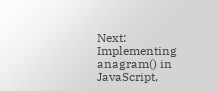Next: Implementing anagram() in JavaScript,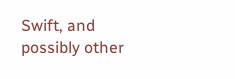Swift, and possibly other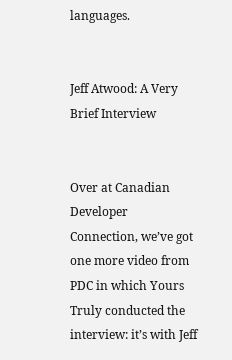languages.


Jeff Atwood: A Very Brief Interview


Over at Canadian Developer Connection, we’ve got one more video from PDC in which Yours Truly conducted the interview: it’s with Jeff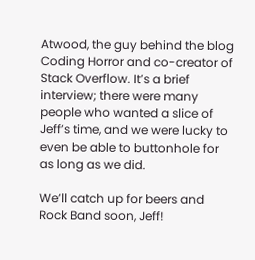Atwood, the guy behind the blog Coding Horror and co-creator of Stack Overflow. It’s a brief interview; there were many people who wanted a slice of Jeff’s time, and we were lucky to even be able to buttonhole for as long as we did.

We’ll catch up for beers and Rock Band soon, Jeff!